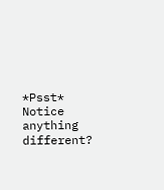*Psst* Notice anything different?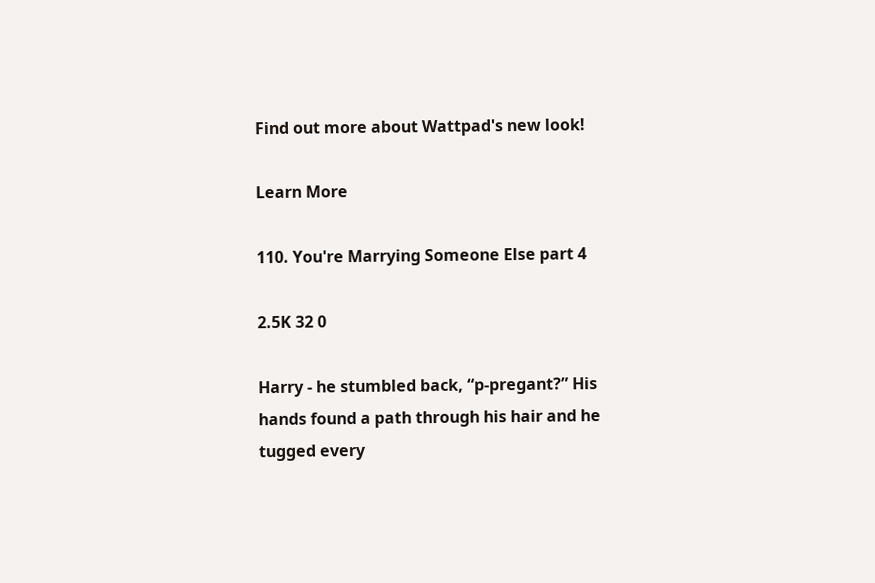Find out more about Wattpad's new look!

Learn More

110. You're Marrying Someone Else part 4

2.5K 32 0

Harry - he stumbled back, “p-pregant?” His hands found a path through his hair and he tugged every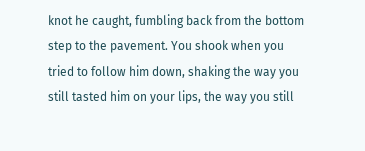knot he caught, fumbling back from the bottom step to the pavement. You shook when you tried to follow him down, shaking the way you still tasted him on your lips, the way you still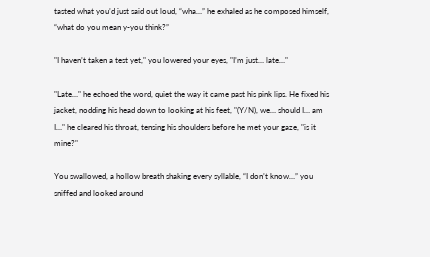tasted what you’d just said out loud, “wha…” he exhaled as he composed himself, “what do you mean y-you think?”

"I haven’t taken a test yet," you lowered your eyes, "I’m just… late…"

"Late…" he echoed the word, quiet the way it came past his pink lips. He fixed his jacket, nodding his head down to looking at his feet, "(Y/N), we… should I… am I…" he cleared his throat, tensing his shoulders before he met your gaze, "is it mine?"

You swallowed, a hollow breath shaking every syllable, “I don’t know…” you sniffed and looked around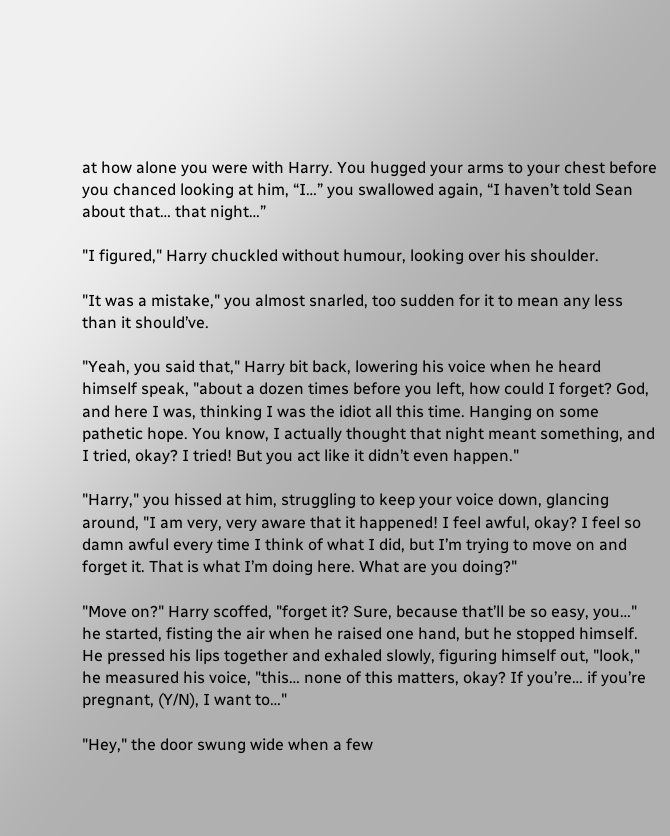at how alone you were with Harry. You hugged your arms to your chest before you chanced looking at him, “I…” you swallowed again, “I haven’t told Sean about that… that night…”

"I figured," Harry chuckled without humour, looking over his shoulder.

"It was a mistake," you almost snarled, too sudden for it to mean any less than it should’ve.

"Yeah, you said that," Harry bit back, lowering his voice when he heard himself speak, "about a dozen times before you left, how could I forget? God, and here I was, thinking I was the idiot all this time. Hanging on some pathetic hope. You know, I actually thought that night meant something, and I tried, okay? I tried! But you act like it didn’t even happen."

"Harry," you hissed at him, struggling to keep your voice down, glancing around, "I am very, very aware that it happened! I feel awful, okay? I feel so damn awful every time I think of what I did, but I’m trying to move on and forget it. That is what I’m doing here. What are you doing?"

"Move on?" Harry scoffed, "forget it? Sure, because that’ll be so easy, you…" he started, fisting the air when he raised one hand, but he stopped himself. He pressed his lips together and exhaled slowly, figuring himself out, "look," he measured his voice, "this… none of this matters, okay? If you’re… if you’re pregnant, (Y/N), I want to…"

"Hey," the door swung wide when a few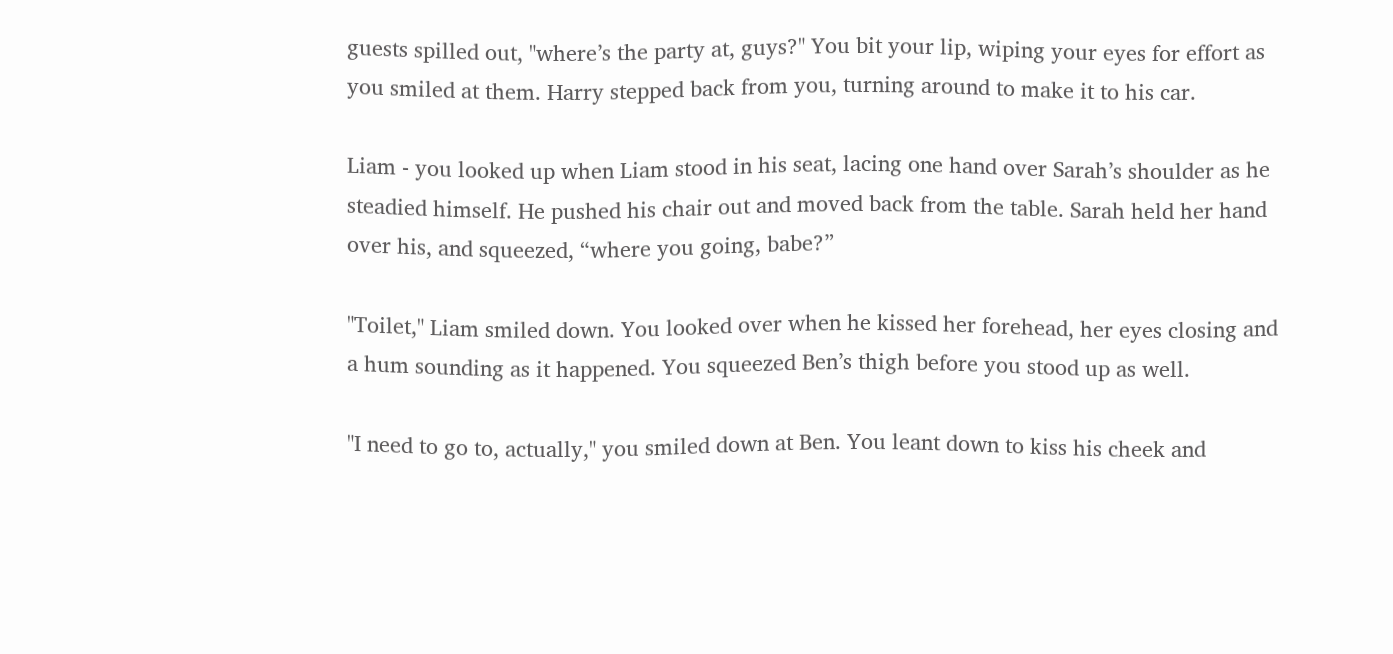guests spilled out, "where’s the party at, guys?" You bit your lip, wiping your eyes for effort as you smiled at them. Harry stepped back from you, turning around to make it to his car.

Liam - you looked up when Liam stood in his seat, lacing one hand over Sarah’s shoulder as he steadied himself. He pushed his chair out and moved back from the table. Sarah held her hand over his, and squeezed, “where you going, babe?”

"Toilet," Liam smiled down. You looked over when he kissed her forehead, her eyes closing and a hum sounding as it happened. You squeezed Ben’s thigh before you stood up as well.

"I need to go to, actually," you smiled down at Ben. You leant down to kiss his cheek and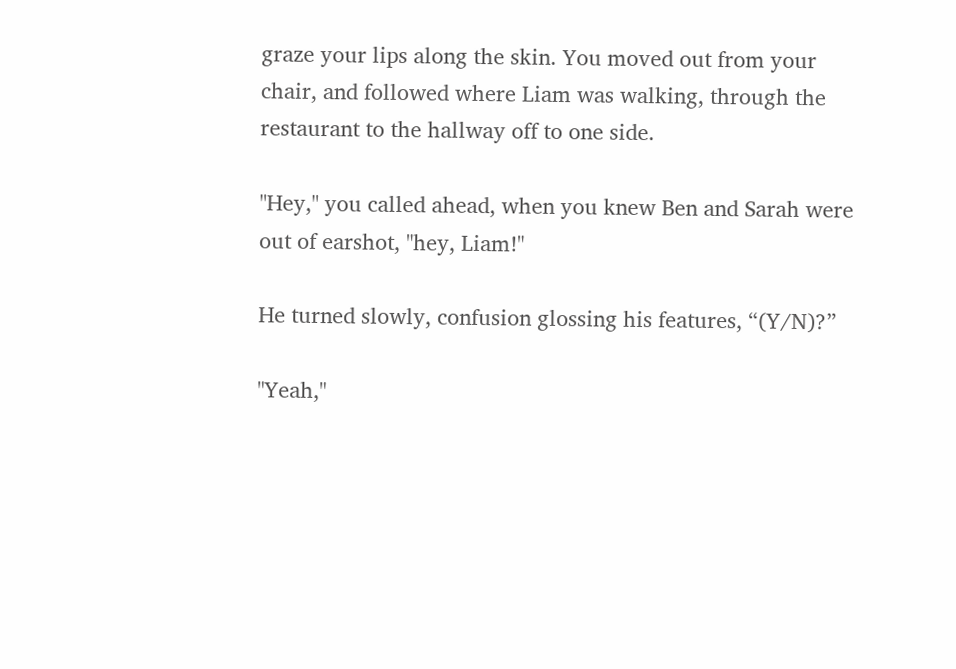graze your lips along the skin. You moved out from your chair, and followed where Liam was walking, through the restaurant to the hallway off to one side.

"Hey," you called ahead, when you knew Ben and Sarah were out of earshot, "hey, Liam!"

He turned slowly, confusion glossing his features, “(Y/N)?”

"Yeah,"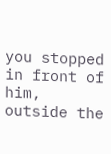you stopped in front of him, outside the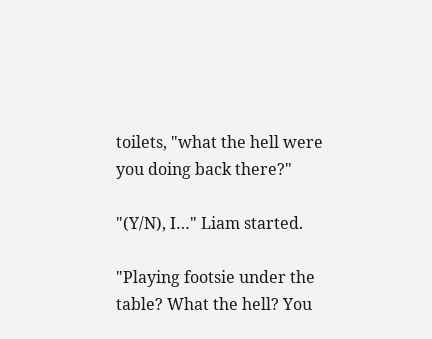toilets, "what the hell were you doing back there?"

"(Y/N), I…" Liam started.

"Playing footsie under the table? What the hell? You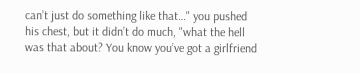can’t just do something like that…" you pushed his chest, but it didn’t do much, "what the hell was that about? You know you’ve got a girlfriend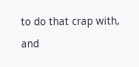to do that crap with, and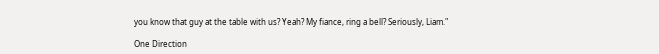you know that guy at the table with us? Yeah? My fiance, ring a bell? Seriously, Liam."

One Direction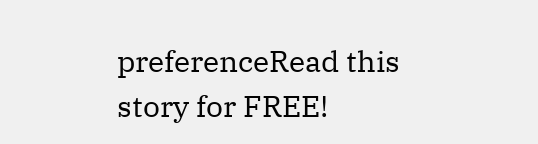preferenceRead this story for FREE!